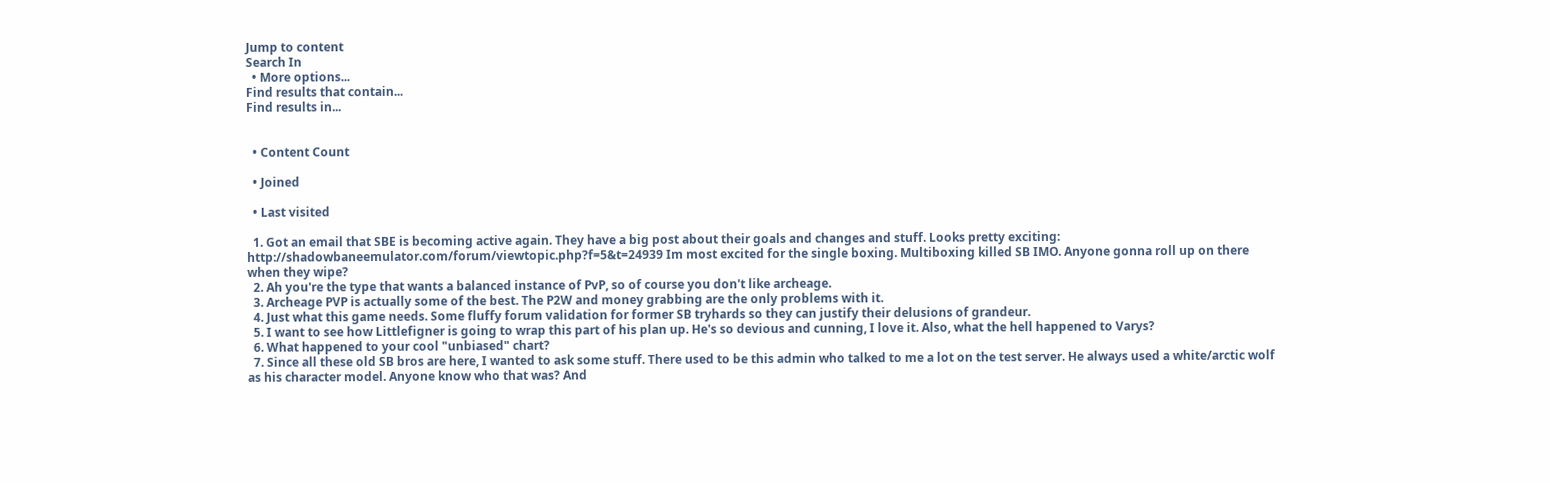Jump to content
Search In
  • More options...
Find results that contain...
Find results in...


  • Content Count

  • Joined

  • Last visited

  1. Got an email that SBE is becoming active again. They have a big post about their goals and changes and stuff. Looks pretty exciting: http://shadowbaneemulator.com/forum/viewtopic.php?f=5&t=24939 Im most excited for the single boxing. Multiboxing killed SB IMO. Anyone gonna roll up on there when they wipe?
  2. Ah you're the type that wants a balanced instance of PvP, so of course you don't like archeage.
  3. Archeage PVP is actually some of the best. The P2W and money grabbing are the only problems with it.
  4. Just what this game needs. Some fluffy forum validation for former SB tryhards so they can justify their delusions of grandeur.
  5. I want to see how Littlefigner is going to wrap this part of his plan up. He's so devious and cunning, I love it. Also, what the hell happened to Varys?
  6. What happened to your cool "unbiased" chart?
  7. Since all these old SB bros are here, I wanted to ask some stuff. There used to be this admin who talked to me a lot on the test server. He always used a white/arctic wolf as his character model. Anyone know who that was? And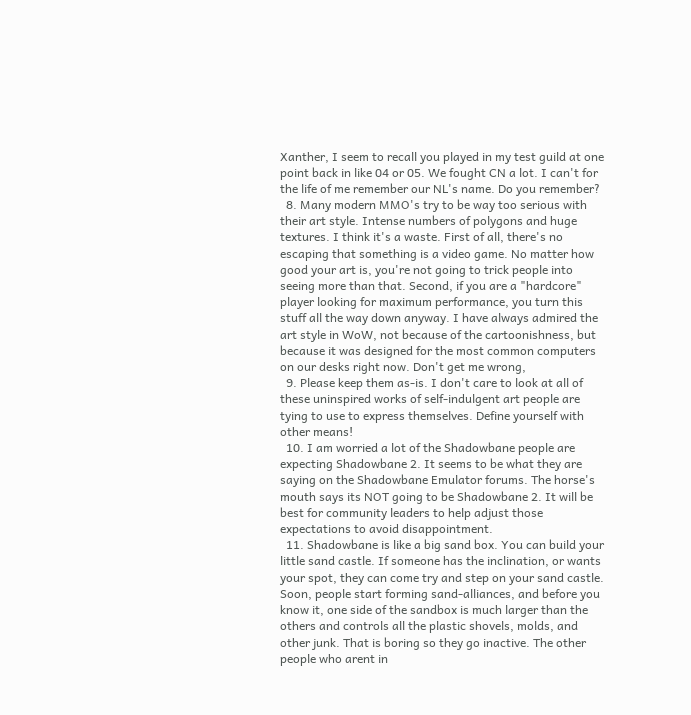Xanther, I seem to recall you played in my test guild at one point back in like 04 or 05. We fought CN a lot. I can't for the life of me remember our NL's name. Do you remember?
  8. Many modern MMO's try to be way too serious with their art style. Intense numbers of polygons and huge textures. I think it's a waste. First of all, there's no escaping that something is a video game. No matter how good your art is, you're not going to trick people into seeing more than that. Second, if you are a "hardcore" player looking for maximum performance, you turn this stuff all the way down anyway. I have always admired the art style in WoW, not because of the cartoonishness, but because it was designed for the most common computers on our desks right now. Don't get me wrong,
  9. Please keep them as-is. I don't care to look at all of these uninspired works of self-indulgent art people are tying to use to express themselves. Define yourself with other means!
  10. I am worried a lot of the Shadowbane people are expecting Shadowbane 2. It seems to be what they are saying on the Shadowbane Emulator forums. The horse's mouth says its NOT going to be Shadowbane 2. It will be best for community leaders to help adjust those expectations to avoid disappointment.
  11. Shadowbane is like a big sand box. You can build your little sand castle. If someone has the inclination, or wants your spot, they can come try and step on your sand castle. Soon, people start forming sand-alliances, and before you know it, one side of the sandbox is much larger than the others and controls all the plastic shovels, molds, and other junk. That is boring so they go inactive. The other people who arent in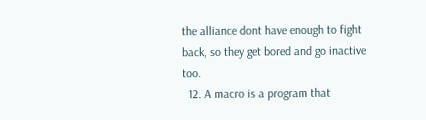the alliance dont have enough to fight back, so they get bored and go inactive too.
  12. A macro is a program that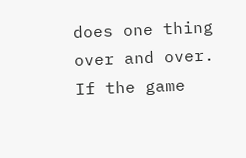does one thing over and over. If the game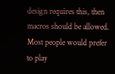design requires this, then macros should be allowed. Most people would prefer to play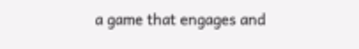a game that engages and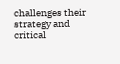challenges their strategy and critical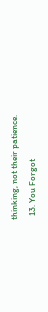thinking, not their patience.
  13. You Forgot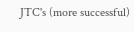JTC's (more successful)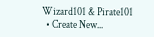Wizard101 & Pirate101
  • Create New...